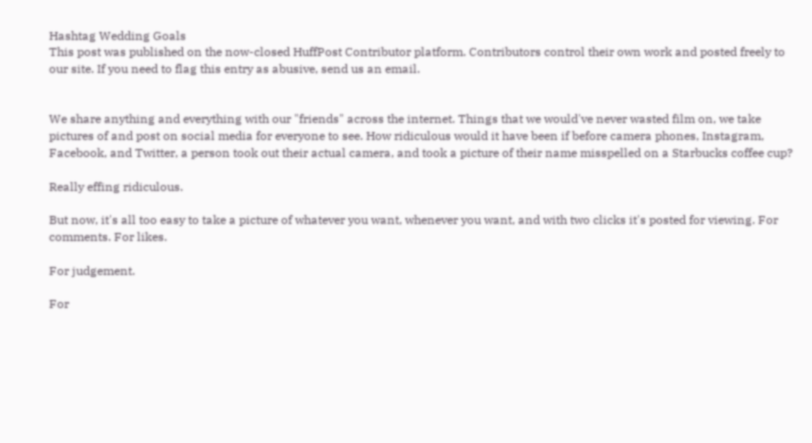Hashtag Wedding Goals
This post was published on the now-closed HuffPost Contributor platform. Contributors control their own work and posted freely to our site. If you need to flag this entry as abusive, send us an email.


We share anything and everything with our "friends" across the internet. Things that we would've never wasted film on, we take pictures of and post on social media for everyone to see. How ridiculous would it have been if before camera phones, Instagram, Facebook, and Twitter, a person took out their actual camera, and took a picture of their name misspelled on a Starbucks coffee cup?

Really effing ridiculous.

But now, it's all too easy to take a picture of whatever you want, whenever you want, and with two clicks it's posted for viewing. For comments. For likes.

For judgement.

For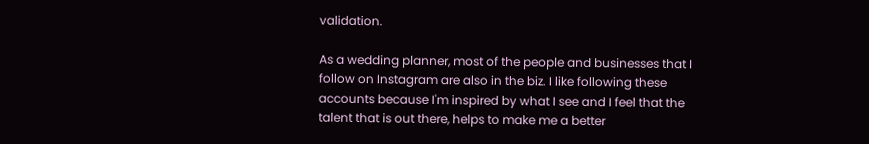validation.

As a wedding planner, most of the people and businesses that I follow on Instagram are also in the biz. I like following these accounts because I'm inspired by what I see and I feel that the talent that is out there, helps to make me a better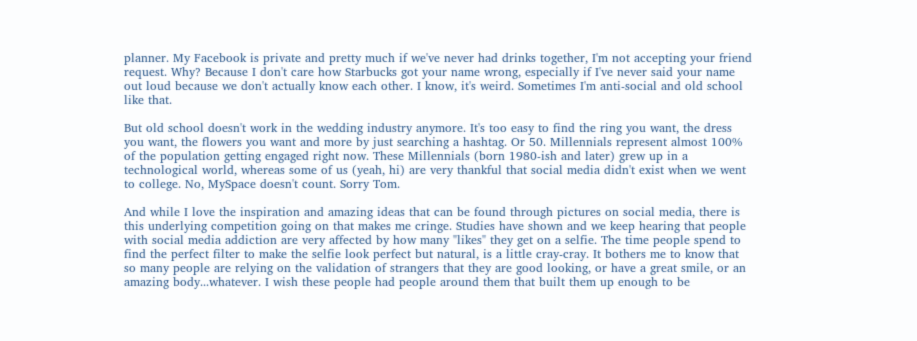planner. My Facebook is private and pretty much if we've never had drinks together, I'm not accepting your friend request. Why? Because I don't care how Starbucks got your name wrong, especially if I've never said your name out loud because we don't actually know each other. I know, it's weird. Sometimes I'm anti-social and old school like that.

But old school doesn't work in the wedding industry anymore. It's too easy to find the ring you want, the dress you want, the flowers you want and more by just searching a hashtag. Or 50. Millennials represent almost 100% of the population getting engaged right now. These Millennials (born 1980-ish and later) grew up in a technological world, whereas some of us (yeah, hi) are very thankful that social media didn't exist when we went to college. No, MySpace doesn't count. Sorry Tom.

And while I love the inspiration and amazing ideas that can be found through pictures on social media, there is this underlying competition going on that makes me cringe. Studies have shown and we keep hearing that people with social media addiction are very affected by how many "likes" they get on a selfie. The time people spend to find the perfect filter to make the selfie look perfect but natural, is a little cray-cray. It bothers me to know that so many people are relying on the validation of strangers that they are good looking, or have a great smile, or an amazing body...whatever. I wish these people had people around them that built them up enough to be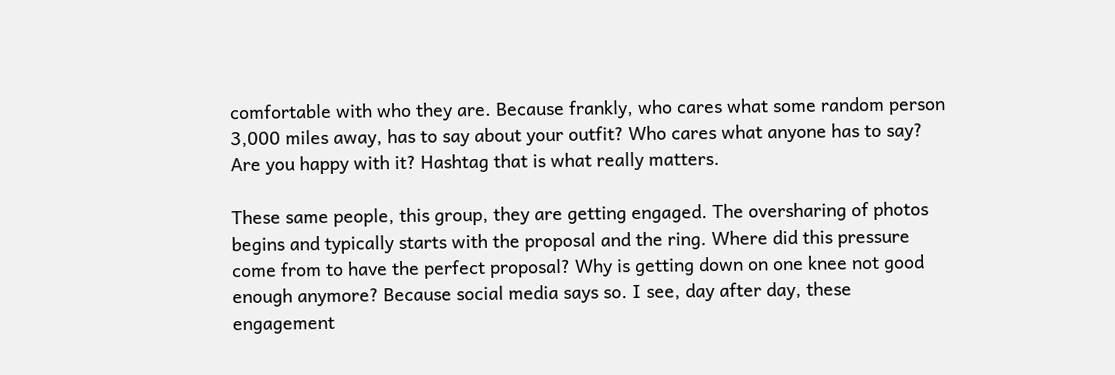comfortable with who they are. Because frankly, who cares what some random person 3,000 miles away, has to say about your outfit? Who cares what anyone has to say? Are you happy with it? Hashtag that is what really matters.

These same people, this group, they are getting engaged. The oversharing of photos begins and typically starts with the proposal and the ring. Where did this pressure come from to have the perfect proposal? Why is getting down on one knee not good enough anymore? Because social media says so. I see, day after day, these engagement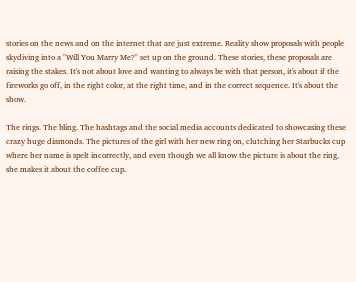stories on the news and on the internet that are just extreme. Reality show proposals with people skydiving into a "Will You Marry Me?" set up on the ground. These stories, these proposals are raising the stakes. It's not about love and wanting to always be with that person, it's about if the fireworks go off, in the right color, at the right time, and in the correct sequence. It's about the show.

The rings. The bling. The hashtags and the social media accounts dedicated to showcasing these crazy huge diamonds. The pictures of the girl with her new ring on, clutching her Starbucks cup where her name is spelt incorrectly, and even though we all know the picture is about the ring, she makes it about the coffee cup.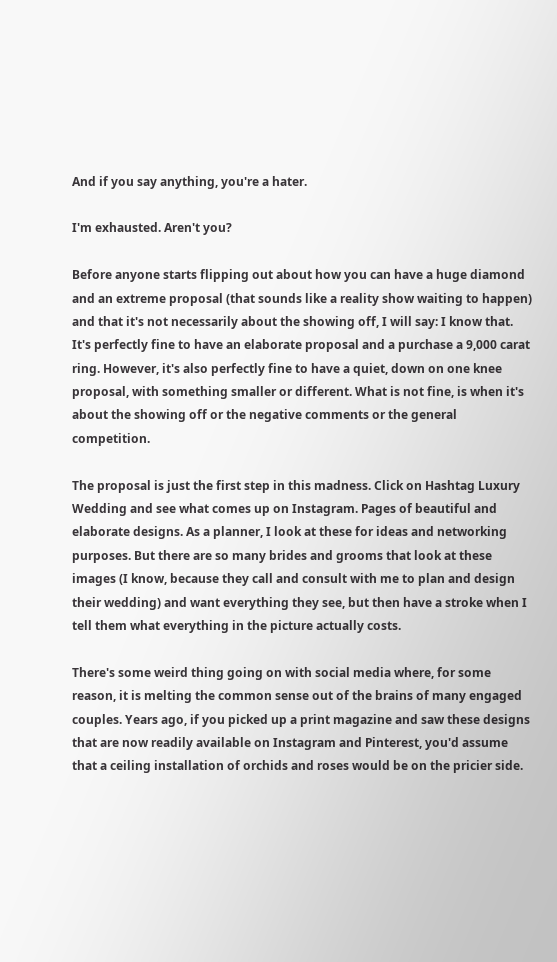And if you say anything, you're a hater.

I'm exhausted. Aren't you?

Before anyone starts flipping out about how you can have a huge diamond and an extreme proposal (that sounds like a reality show waiting to happen) and that it's not necessarily about the showing off, I will say: I know that. It's perfectly fine to have an elaborate proposal and a purchase a 9,000 carat ring. However, it's also perfectly fine to have a quiet, down on one knee proposal, with something smaller or different. What is not fine, is when it's about the showing off or the negative comments or the general competition.

The proposal is just the first step in this madness. Click on Hashtag Luxury Wedding and see what comes up on Instagram. Pages of beautiful and elaborate designs. As a planner, I look at these for ideas and networking purposes. But there are so many brides and grooms that look at these images (I know, because they call and consult with me to plan and design their wedding) and want everything they see, but then have a stroke when I tell them what everything in the picture actually costs.

There's some weird thing going on with social media where, for some reason, it is melting the common sense out of the brains of many engaged couples. Years ago, if you picked up a print magazine and saw these designs that are now readily available on Instagram and Pinterest, you'd assume that a ceiling installation of orchids and roses would be on the pricier side.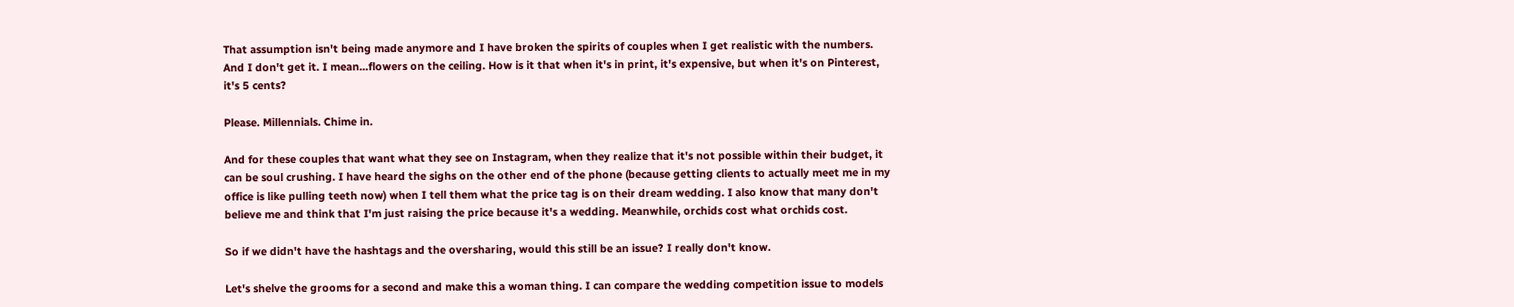That assumption isn't being made anymore and I have broken the spirits of couples when I get realistic with the numbers. And I don't get it. I mean...flowers on the ceiling. How is it that when it's in print, it's expensive, but when it's on Pinterest, it's 5 cents?

Please. Millennials. Chime in.

And for these couples that want what they see on Instagram, when they realize that it's not possible within their budget, it can be soul crushing. I have heard the sighs on the other end of the phone (because getting clients to actually meet me in my office is like pulling teeth now) when I tell them what the price tag is on their dream wedding. I also know that many don't believe me and think that I'm just raising the price because it's a wedding. Meanwhile, orchids cost what orchids cost.

So if we didn't have the hashtags and the oversharing, would this still be an issue? I really don't know.

Let's shelve the grooms for a second and make this a woman thing. I can compare the wedding competition issue to models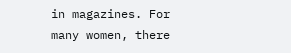in magazines. For many women, there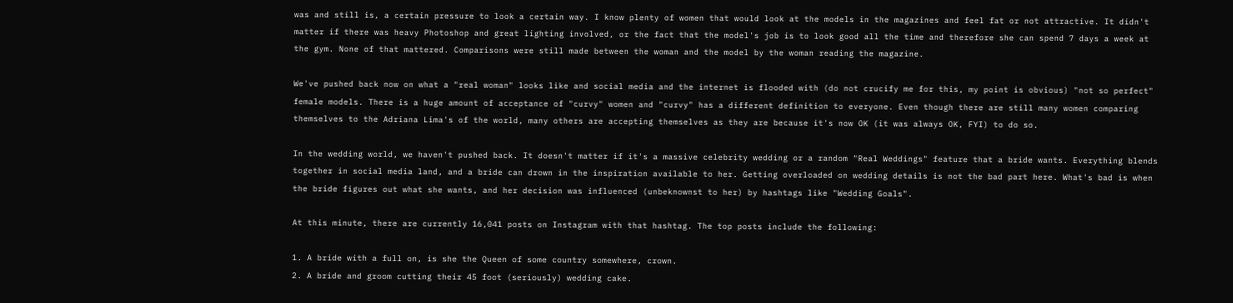was and still is, a certain pressure to look a certain way. I know plenty of women that would look at the models in the magazines and feel fat or not attractive. It didn't matter if there was heavy Photoshop and great lighting involved, or the fact that the model's job is to look good all the time and therefore she can spend 7 days a week at the gym. None of that mattered. Comparisons were still made between the woman and the model by the woman reading the magazine.

We've pushed back now on what a "real woman" looks like and social media and the internet is flooded with (do not crucify me for this, my point is obvious) "not so perfect" female models. There is a huge amount of acceptance of "curvy" women and "curvy" has a different definition to everyone. Even though there are still many women comparing themselves to the Adriana Lima's of the world, many others are accepting themselves as they are because it's now OK (it was always OK, FYI) to do so.

In the wedding world, we haven't pushed back. It doesn't matter if it's a massive celebrity wedding or a random "Real Weddings" feature that a bride wants. Everything blends together in social media land, and a bride can drown in the inspiration available to her. Getting overloaded on wedding details is not the bad part here. What's bad is when the bride figures out what she wants, and her decision was influenced (unbeknownst to her) by hashtags like "Wedding Goals".

At this minute, there are currently 16,041 posts on Instagram with that hashtag. The top posts include the following:

1. A bride with a full on, is she the Queen of some country somewhere, crown.
2. A bride and groom cutting their 45 foot (seriously) wedding cake.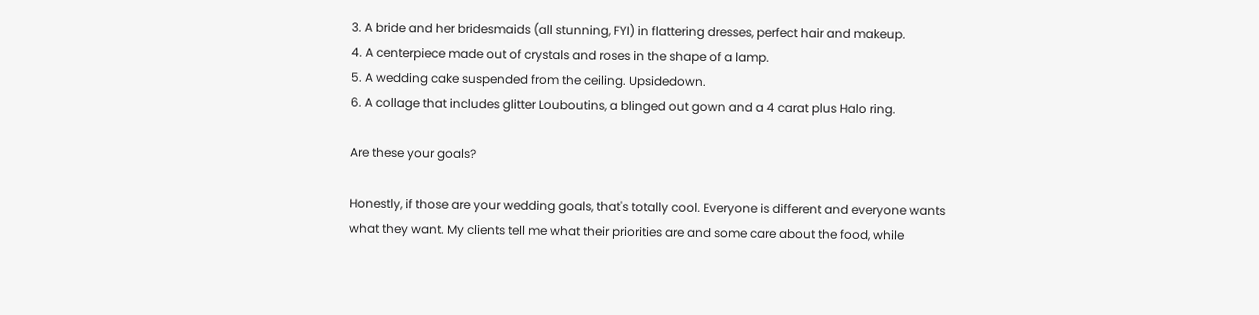3. A bride and her bridesmaids (all stunning, FYI) in flattering dresses, perfect hair and makeup.
4. A centerpiece made out of crystals and roses in the shape of a lamp.
5. A wedding cake suspended from the ceiling. Upsidedown.
6. A collage that includes glitter Louboutins, a blinged out gown and a 4 carat plus Halo ring.

Are these your goals?

Honestly, if those are your wedding goals, that's totally cool. Everyone is different and everyone wants what they want. My clients tell me what their priorities are and some care about the food, while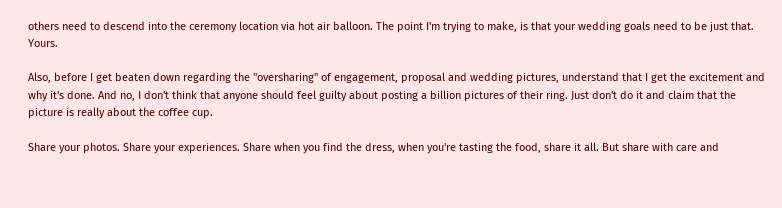others need to descend into the ceremony location via hot air balloon. The point I'm trying to make, is that your wedding goals need to be just that. Yours.

Also, before I get beaten down regarding the "oversharing" of engagement, proposal and wedding pictures, understand that I get the excitement and why it's done. And no, I don't think that anyone should feel guilty about posting a billion pictures of their ring. Just don't do it and claim that the picture is really about the coffee cup.

Share your photos. Share your experiences. Share when you find the dress, when you're tasting the food, share it all. But share with care and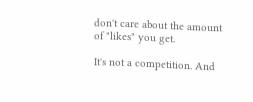don't care about the amount of "likes" you get.

It's not a competition. And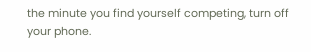the minute you find yourself competing, turn off your phone.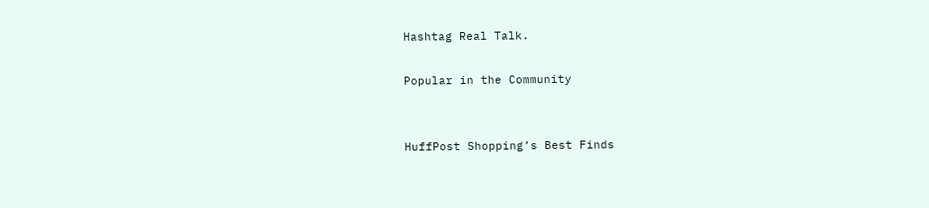Hashtag Real Talk.

Popular in the Community


HuffPost Shopping’s Best Finds